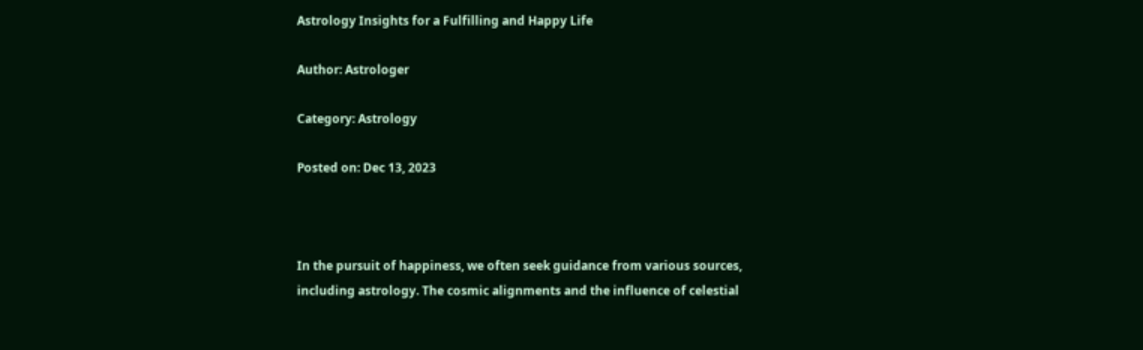Astrology Insights for a Fulfilling and Happy Life

Author: Astrologer

Category: Astrology

Posted on: Dec 13, 2023



In the pursuit of happiness, we often seek guidance from various sources, including astrology. The cosmic alignments and the influence of celestial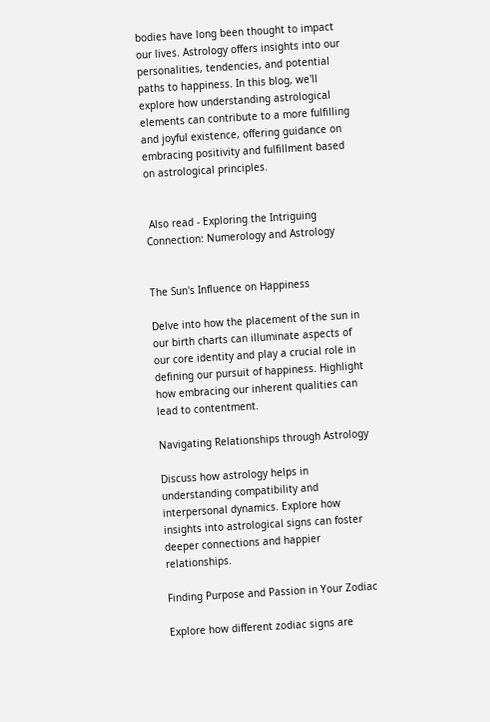bodies have long been thought to impact our lives. Astrology offers insights into our personalities, tendencies, and potential paths to happiness. In this blog, we'll explore how understanding astrological elements can contribute to a more fulfilling and joyful existence, offering guidance on embracing positivity and fulfillment based on astrological principles.


 Also read - Exploring the Intriguing Connection: Numerology and Astrology


The Sun's Influence on Happiness

Delve into how the placement of the sun in our birth charts can illuminate aspects of our core identity and play a crucial role in defining our pursuit of happiness. Highlight how embracing our inherent qualities can lead to contentment.

Navigating Relationships through Astrology

Discuss how astrology helps in understanding compatibility and interpersonal dynamics. Explore how insights into astrological signs can foster deeper connections and happier relationships.

Finding Purpose and Passion in Your Zodiac

Explore how different zodiac signs are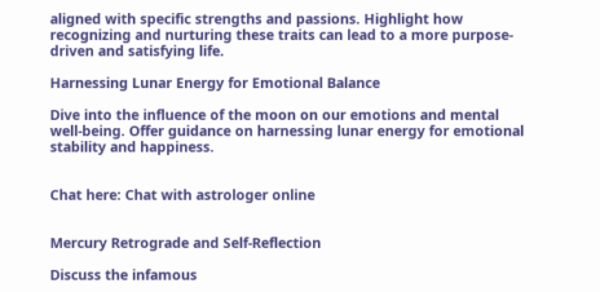aligned with specific strengths and passions. Highlight how recognizing and nurturing these traits can lead to a more purpose-driven and satisfying life.

Harnessing Lunar Energy for Emotional Balance

Dive into the influence of the moon on our emotions and mental well-being. Offer guidance on harnessing lunar energy for emotional stability and happiness.


Chat here: Chat with astrologer online


Mercury Retrograde and Self-Reflection

Discuss the infamous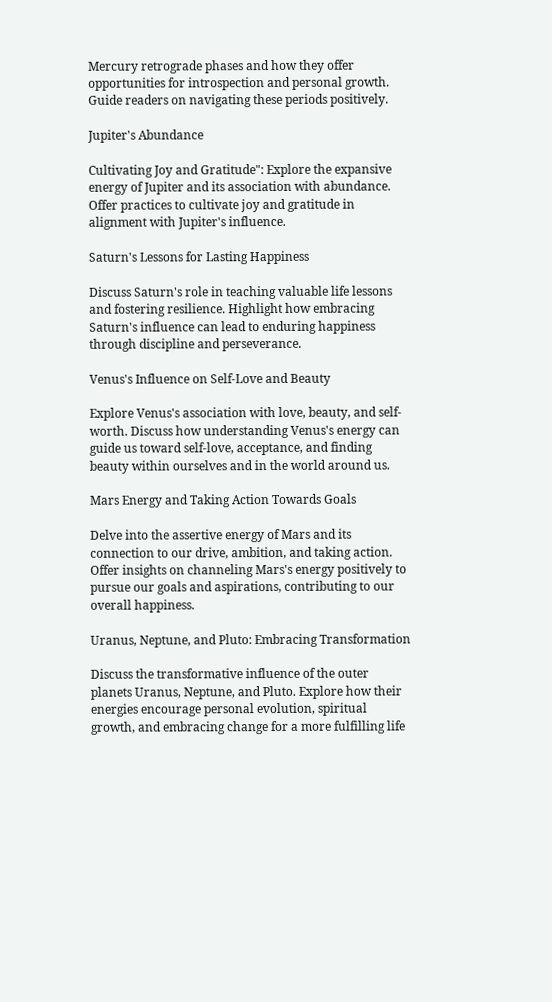Mercury retrograde phases and how they offer opportunities for introspection and personal growth. Guide readers on navigating these periods positively.

Jupiter's Abundance

Cultivating Joy and Gratitude": Explore the expansive energy of Jupiter and its association with abundance. Offer practices to cultivate joy and gratitude in alignment with Jupiter's influence.

Saturn's Lessons for Lasting Happiness

Discuss Saturn's role in teaching valuable life lessons and fostering resilience. Highlight how embracing Saturn's influence can lead to enduring happiness through discipline and perseverance.

Venus's Influence on Self-Love and Beauty

Explore Venus's association with love, beauty, and self-worth. Discuss how understanding Venus's energy can guide us toward self-love, acceptance, and finding beauty within ourselves and in the world around us.

Mars Energy and Taking Action Towards Goals

Delve into the assertive energy of Mars and its connection to our drive, ambition, and taking action. Offer insights on channeling Mars's energy positively to pursue our goals and aspirations, contributing to our overall happiness.

Uranus, Neptune, and Pluto: Embracing Transformation

Discuss the transformative influence of the outer planets Uranus, Neptune, and Pluto. Explore how their energies encourage personal evolution, spiritual growth, and embracing change for a more fulfilling life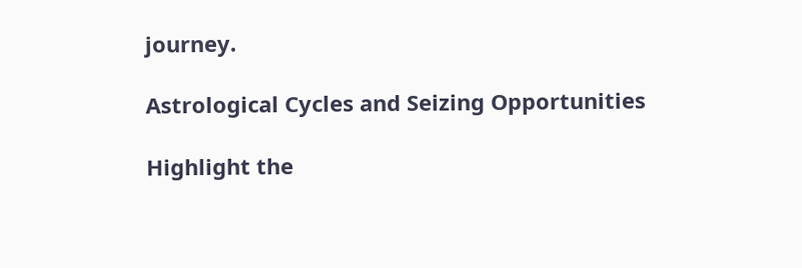journey.

Astrological Cycles and Seizing Opportunities

Highlight the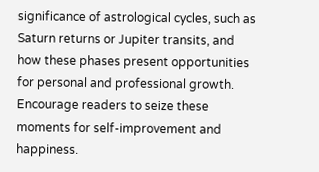significance of astrological cycles, such as Saturn returns or Jupiter transits, and how these phases present opportunities for personal and professional growth. Encourage readers to seize these moments for self-improvement and happiness.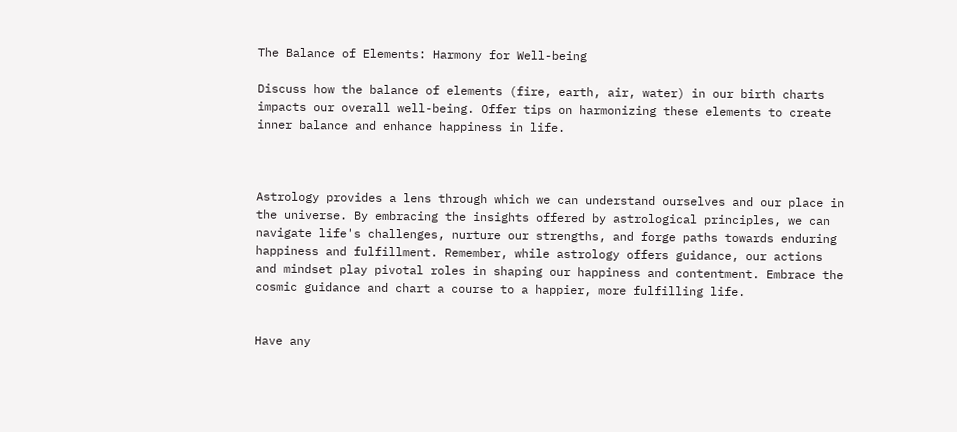The Balance of Elements: Harmony for Well-being

Discuss how the balance of elements (fire, earth, air, water) in our birth charts impacts our overall well-being. Offer tips on harmonizing these elements to create inner balance and enhance happiness in life.



Astrology provides a lens through which we can understand ourselves and our place in the universe. By embracing the insights offered by astrological principles, we can navigate life's challenges, nurture our strengths, and forge paths towards enduring happiness and fulfillment. Remember, while astrology offers guidance, our actions and mindset play pivotal roles in shaping our happiness and contentment. Embrace the cosmic guidance and chart a course to a happier, more fulfilling life.


Have any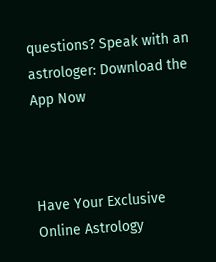questions? Speak with an astrologer: Download the App Now



Have Your Exclusive Online Astrology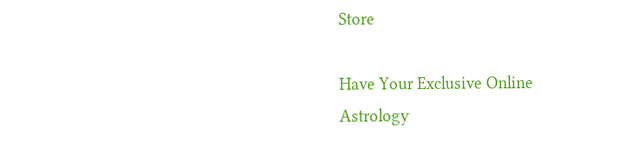Store

Have Your Exclusive Online
Astrology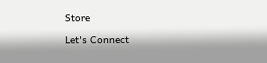Store

Let's Connect